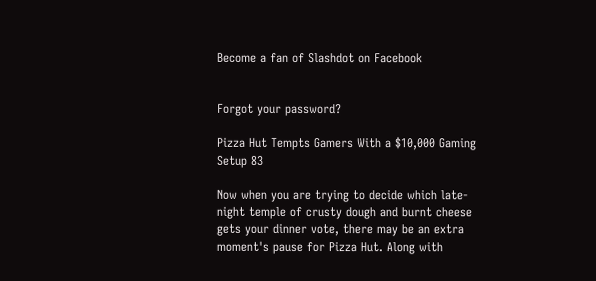Become a fan of Slashdot on Facebook


Forgot your password?

Pizza Hut Tempts Gamers With a $10,000 Gaming Setup 83

Now when you are trying to decide which late-night temple of crusty dough and burnt cheese gets your dinner vote, there may be an extra moment's pause for Pizza Hut. Along with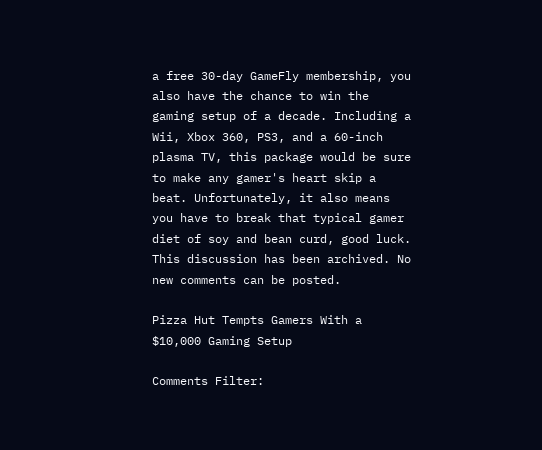a free 30-day GameFly membership, you also have the chance to win the gaming setup of a decade. Including a Wii, Xbox 360, PS3, and a 60-inch plasma TV, this package would be sure to make any gamer's heart skip a beat. Unfortunately, it also means you have to break that typical gamer diet of soy and bean curd, good luck.
This discussion has been archived. No new comments can be posted.

Pizza Hut Tempts Gamers With a $10,000 Gaming Setup

Comments Filter: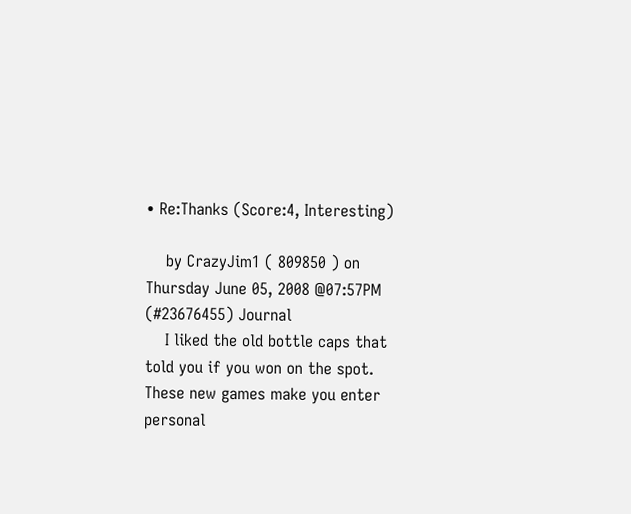• Re:Thanks (Score:4, Interesting)

    by CrazyJim1 ( 809850 ) on Thursday June 05, 2008 @07:57PM (#23676455) Journal
    I liked the old bottle caps that told you if you won on the spot. These new games make you enter personal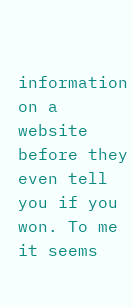information on a website before they even tell you if you won. To me it seems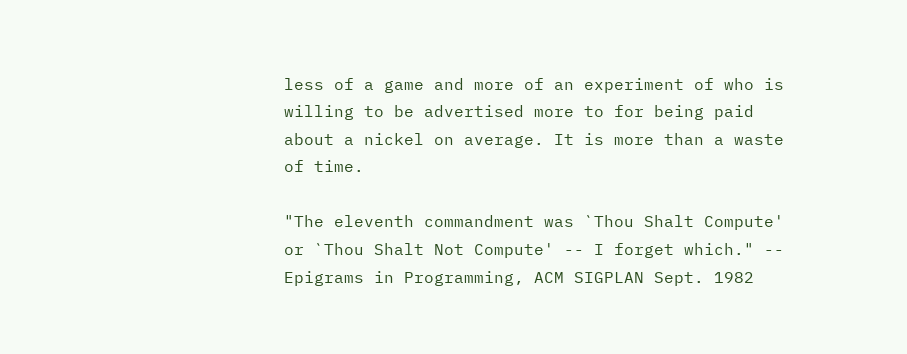less of a game and more of an experiment of who is willing to be advertised more to for being paid about a nickel on average. It is more than a waste of time.

"The eleventh commandment was `Thou Shalt Compute' or `Thou Shalt Not Compute' -- I forget which." -- Epigrams in Programming, ACM SIGPLAN Sept. 1982